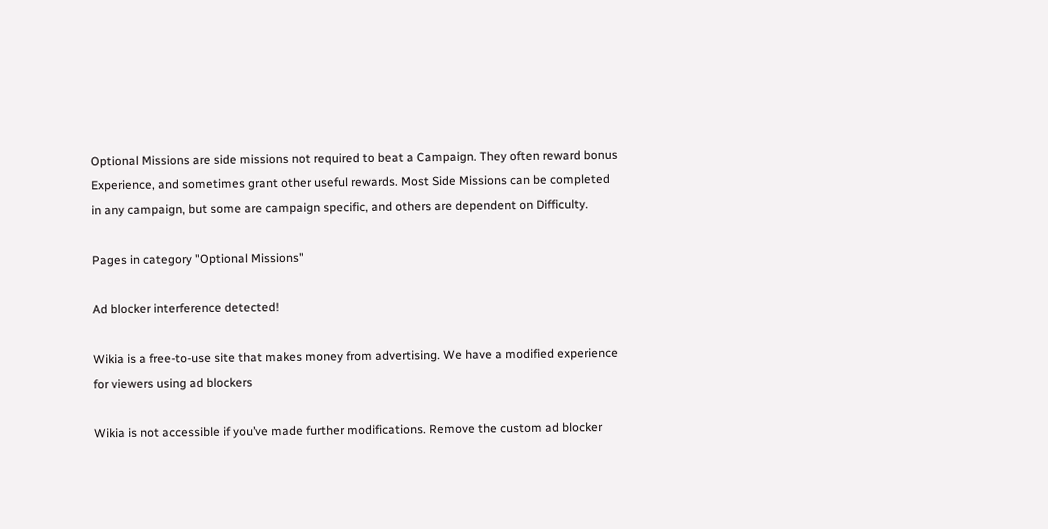Optional Missions are side missions not required to beat a Campaign. They often reward bonus Experience, and sometimes grant other useful rewards. Most Side Missions can be completed in any campaign, but some are campaign specific, and others are dependent on Difficulty.

Pages in category "Optional Missions"

Ad blocker interference detected!

Wikia is a free-to-use site that makes money from advertising. We have a modified experience for viewers using ad blockers

Wikia is not accessible if you’ve made further modifications. Remove the custom ad blocker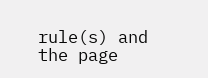rule(s) and the page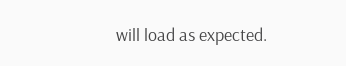will load as expected.